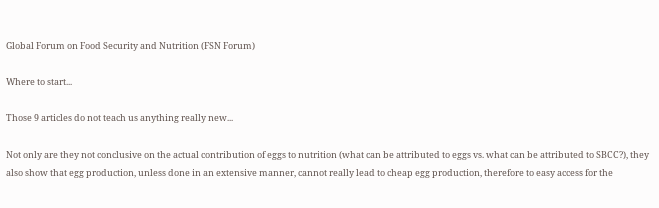Global Forum on Food Security and Nutrition (FSN Forum)

Where to start...

Those 9 articles do not teach us anything really new...

Not only are they not conclusive on the actual contribution of eggs to nutrition (what can be attributed to eggs vs. what can be attributed to SBCC?), they also show that egg production, unless done in an extensive manner, cannot really lead to cheap egg production, therefore to easy access for the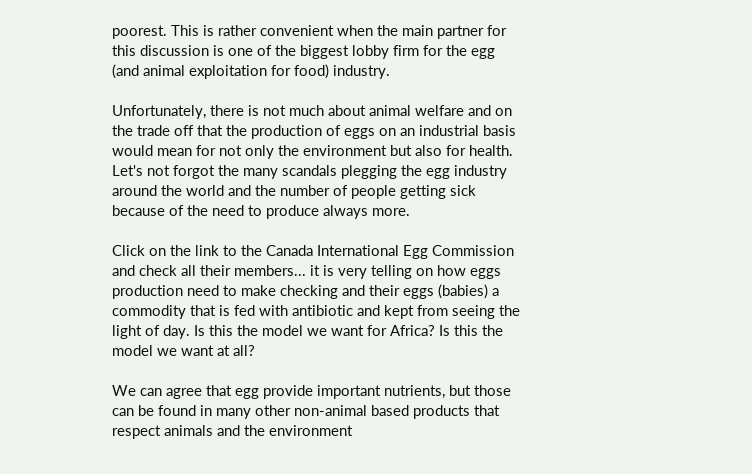poorest. This is rather convenient when the main partner for this discussion is one of the biggest lobby firm for the egg (and animal exploitation for food) industry.

Unfortunately, there is not much about animal welfare and on the trade off that the production of eggs on an industrial basis would mean for not only the environment but also for health. Let's not forgot the many scandals plegging the egg industry around the world and the number of people getting sick because of the need to produce always more.

Click on the link to the Canada International Egg Commission and check all their members... it is very telling on how eggs production need to make checking and their eggs (babies) a commodity that is fed with antibiotic and kept from seeing the light of day. Is this the model we want for Africa? Is this the model we want at all?

We can agree that egg provide important nutrients, but those can be found in many other non-animal based products that respect animals and the environment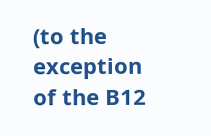(to the exception of the B12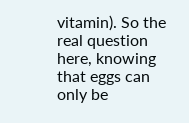vitamin). So the real question here, knowing that eggs can only be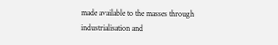made available to the masses through industrialisation and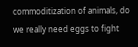commoditization of animals, do we really need eggs to fight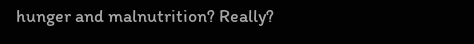hunger and malnutrition? Really?